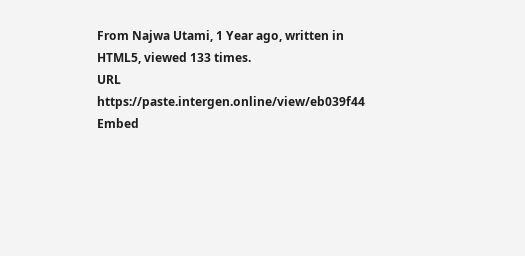From Najwa Utami, 1 Year ago, written in HTML5, viewed 133 times.
URL https://paste.intergen.online/view/eb039f44 Embed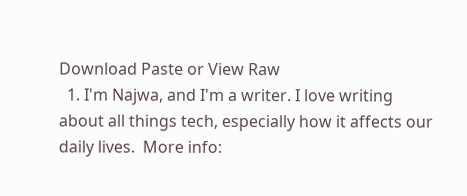Download Paste or View Raw
  1. I'm Najwa, and I'm a writer. I love writing about all things tech, especially how it affects our daily lives.  More info: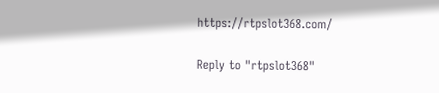https://rtpslot368.com/

Reply to "rtpslot368"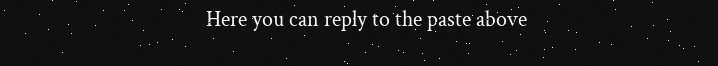Here you can reply to the paste above